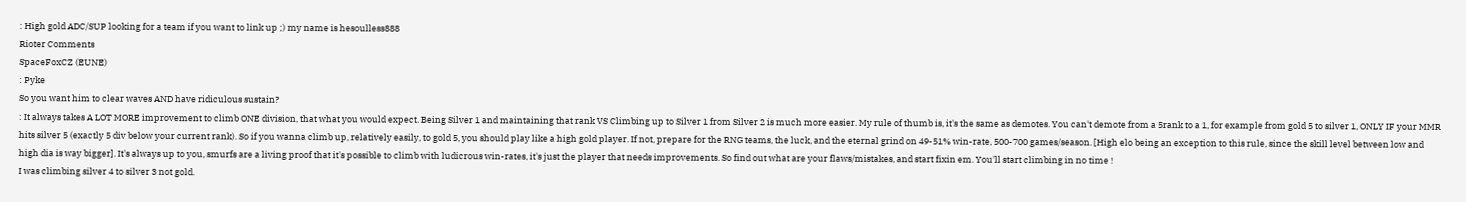: High gold ADC/SUP looking for a team if you want to link up ;) my name is hesoulless888
Rioter Comments
SpaceFoxCZ (EUNE)
: Pyke
So you want him to clear waves AND have ridiculous sustain?
: It always takes A LOT MORE improvement to climb ONE division, that what you would expect. Being Silver 1 and maintaining that rank VS Climbing up to Silver 1 from Silver 2 is much more easier. My rule of thumb is, it's the same as demotes. You can't demote from a 5rank to a 1, for example from gold 5 to silver 1, ONLY IF your MMR hits silver 5 (exactly 5 div below your current rank). So if you wanna climb up, relatively easily, to gold 5, you should play like a high gold player. If not, prepare for the RNG teams, the luck, and the eternal grind on 49-51% win-rate, 500-700 games/season. [High elo being an exception to this rule, since the skill level between low and high dia is way bigger]. It's always up to you, smurfs are a living proof that it's possible to climb with ludicrous win-rates, it's just the player that needs improvements. So find out what are your flaws/mistakes, and start fixin em. You'll start climbing in no time !
I was climbing silver 4 to silver 3 not gold.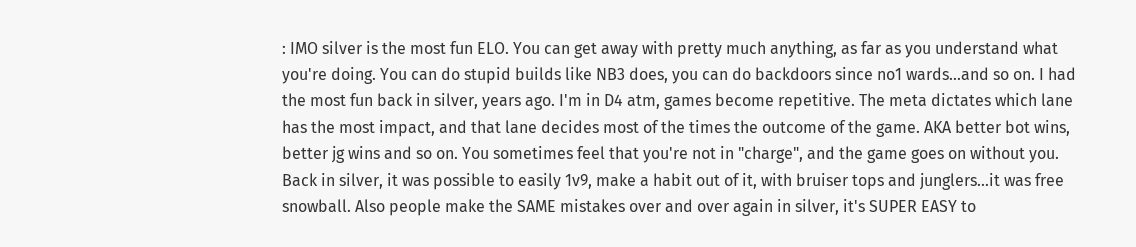: IMO silver is the most fun ELO. You can get away with pretty much anything, as far as you understand what you're doing. You can do stupid builds like NB3 does, you can do backdoors since no1 wards...and so on. I had the most fun back in silver, years ago. I'm in D4 atm, games become repetitive. The meta dictates which lane has the most impact, and that lane decides most of the times the outcome of the game. AKA better bot wins, better jg wins and so on. You sometimes feel that you're not in "charge", and the game goes on without you. Back in silver, it was possible to easily 1v9, make a habit out of it, with bruiser tops and junglers...it was free snowball. Also people make the SAME mistakes over and over again in silver, it's SUPER EASY to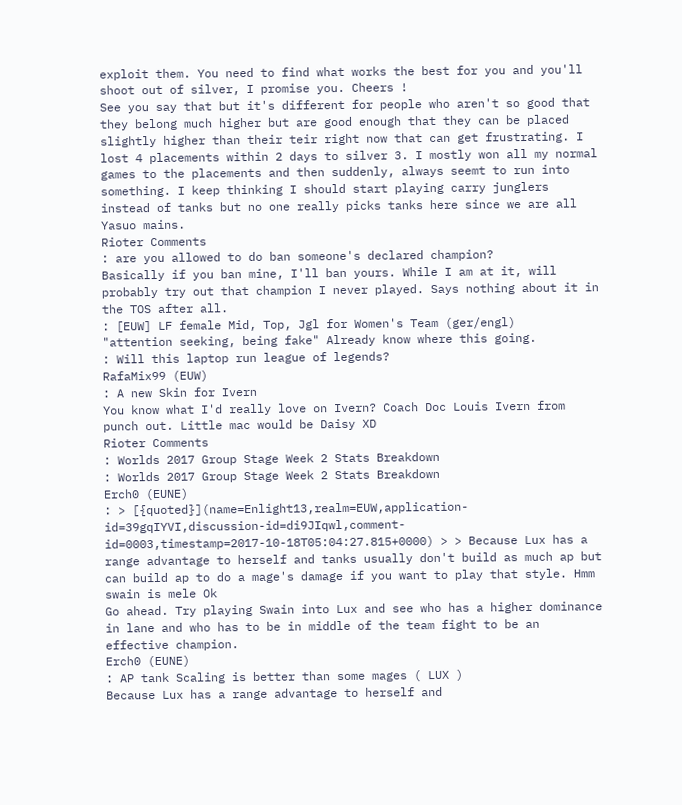exploit them. You need to find what works the best for you and you'll shoot out of silver, I promise you. Cheers !
See you say that but it's different for people who aren't so good that they belong much higher but are good enough that they can be placed slightly higher than their teir right now that can get frustrating. I lost 4 placements within 2 days to silver 3. I mostly won all my normal games to the placements and then suddenly, always seemt to run into something. I keep thinking I should start playing carry junglers instead of tanks but no one really picks tanks here since we are all Yasuo mains.
Rioter Comments
: are you allowed to do ban someone's declared champion?
Basically if you ban mine, I'll ban yours. While I am at it, will probably try out that champion I never played. Says nothing about it in the TOS after all.
: [EUW] LF female Mid, Top, Jgl for Women's Team (ger/engl)
"attention seeking, being fake" Already know where this going.
: Will this laptop run league of legends?
RafaMix99 (EUW)
: A new Skin for Ivern
You know what I'd really love on Ivern? Coach Doc Louis Ivern from punch out. Little mac would be Daisy XD
Rioter Comments
: Worlds 2017 Group Stage Week 2 Stats Breakdown
: Worlds 2017 Group Stage Week 2 Stats Breakdown
Erch0 (EUNE)
: > [{quoted}](name=Enlight13,realm=EUW,application-id=39gqIYVI,discussion-id=di9JIqwl,comment-id=0003,timestamp=2017-10-18T05:04:27.815+0000) > > Because Lux has a range advantage to herself and tanks usually don't build as much ap but can build ap to do a mage's damage if you want to play that style. Hmm swain is mele Ok
Go ahead. Try playing Swain into Lux and see who has a higher dominance in lane and who has to be in middle of the team fight to be an effective champion.
Erch0 (EUNE)
: AP tank Scaling is better than some mages ( LUX )
Because Lux has a range advantage to herself and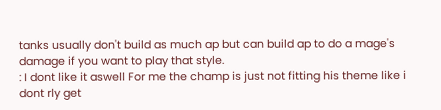tanks usually don't build as much ap but can build ap to do a mage's damage if you want to play that style.
: I dont like it aswell For me the champ is just not fitting his theme like i dont rly get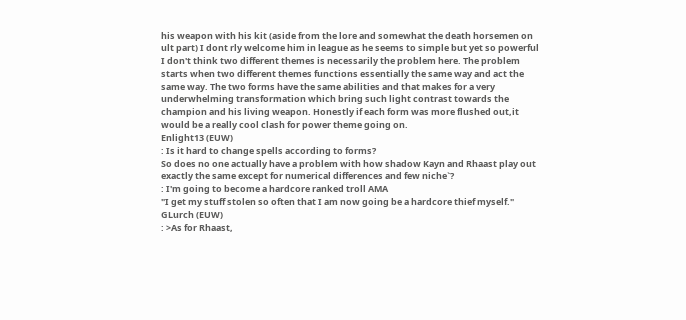his weapon with his kit (aside from the lore and somewhat the death horsemen on ult part) I dont rly welcome him in league as he seems to simple but yet so powerful
I don't think two different themes is necessarily the problem here. The problem starts when two different themes functions essentially the same way and act the same way. The two forms have the same abilities and that makes for a very underwhelming transformation which bring such light contrast towards the champion and his living weapon. Honestly if each form was more flushed out,it would be a really cool clash for power theme going on.
Enlight13 (EUW)
: Is it hard to change spells according to forms?
So does no one actually have a problem with how shadow Kayn and Rhaast play out exactly the same except for numerical differences and few niche`?
: I'm going to become a hardcore ranked troll AMA
"I get my stuff stolen so often that I am now going be a hardcore thief myself."
GLurch (EUW)
: >As for Rhaast,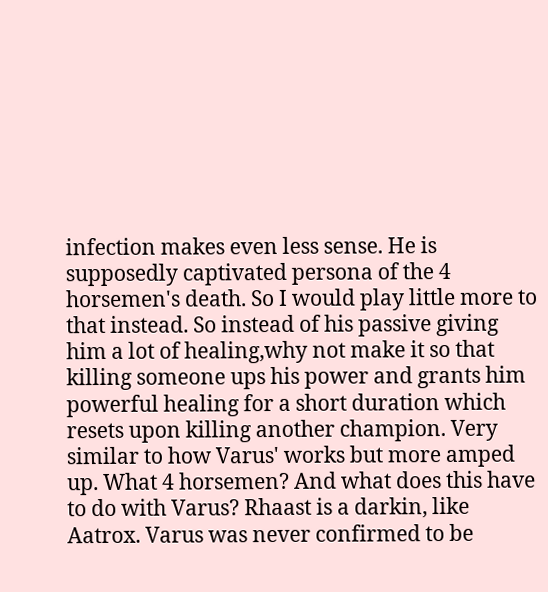infection makes even less sense. He is supposedly captivated persona of the 4 horsemen's death. So I would play little more to that instead. So instead of his passive giving him a lot of healing,why not make it so that killing someone ups his power and grants him powerful healing for a short duration which resets upon killing another champion. Very similar to how Varus' works but more amped up. What 4 horsemen? And what does this have to do with Varus? Rhaast is a darkin, like Aatrox. Varus was never confirmed to be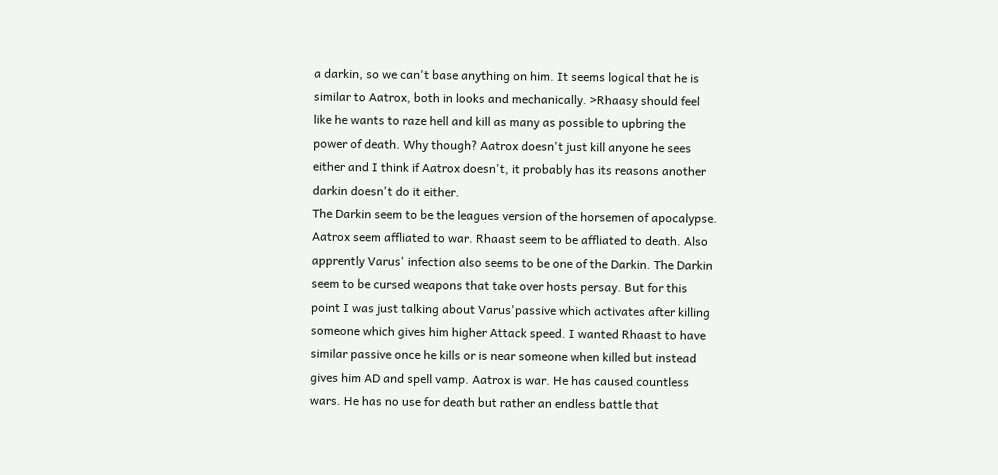a darkin, so we can't base anything on him. It seems logical that he is similar to Aatrox, both in looks and mechanically. >Rhaasy should feel like he wants to raze hell and kill as many as possible to upbring the power of death. Why though? Aatrox doesn't just kill anyone he sees either and I think if Aatrox doesn't, it probably has its reasons another darkin doesn't do it either.
The Darkin seem to be the leagues version of the horsemen of apocalypse. Aatrox seem affliated to war. Rhaast seem to be affliated to death. Also apprently Varus' infection also seems to be one of the Darkin. The Darkin seem to be cursed weapons that take over hosts persay. But for this point I was just talking about Varus'passive which activates after killing someone which gives him higher Attack speed. I wanted Rhaast to have similar passive once he kills or is near someone when killed but instead gives him AD and spell vamp. Aatrox is war. He has caused countless wars. He has no use for death but rather an endless battle that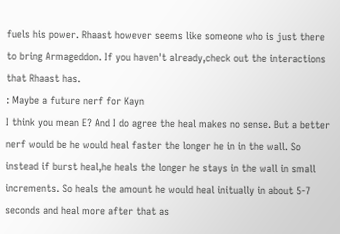fuels his power. Rhaast however seems like someone who is just there to bring Armageddon. If you haven't already,check out the interactions that Rhaast has.
: Maybe a future nerf for Kayn
I think you mean E? And I do agree the heal makes no sense. But a better nerf would be he would heal faster the longer he in in the wall. So instead if burst heal,he heals the longer he stays in the wall in small increments. So heals the amount he would heal initually in about 5-7 seconds and heal more after that as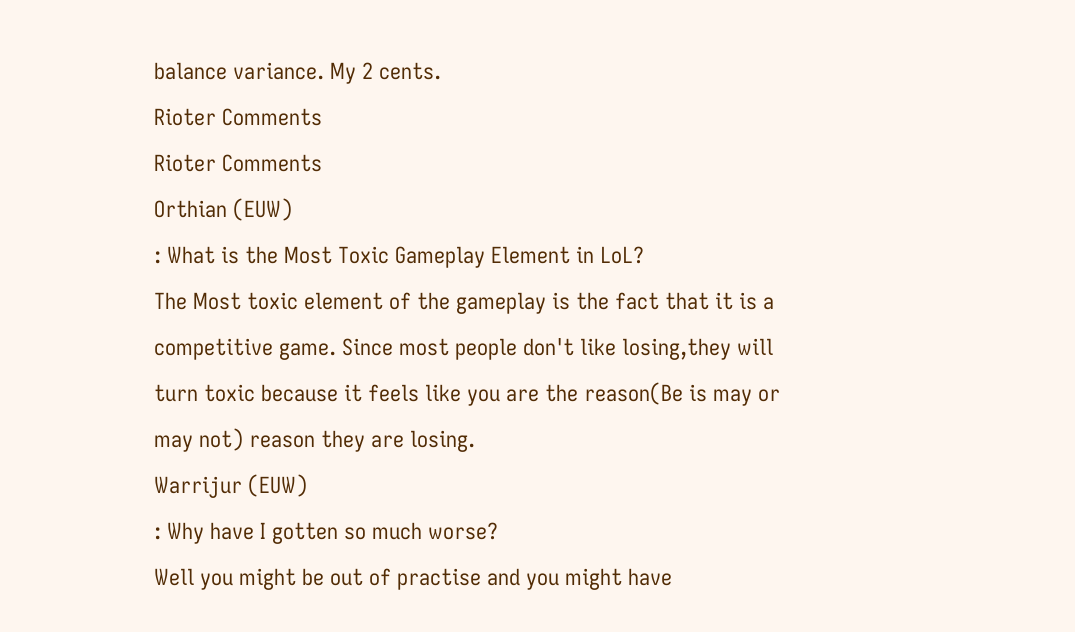balance variance. My 2 cents.
Rioter Comments
Rioter Comments
Orthian (EUW)
: What is the Most Toxic Gameplay Element in LoL?
The Most toxic element of the gameplay is the fact that it is a competitive game. Since most people don't like losing,they will turn toxic because it feels like you are the reason(Be is may or may not) reason they are losing.
Warrijur (EUW)
: Why have I gotten so much worse?
Well you might be out of practise and you might have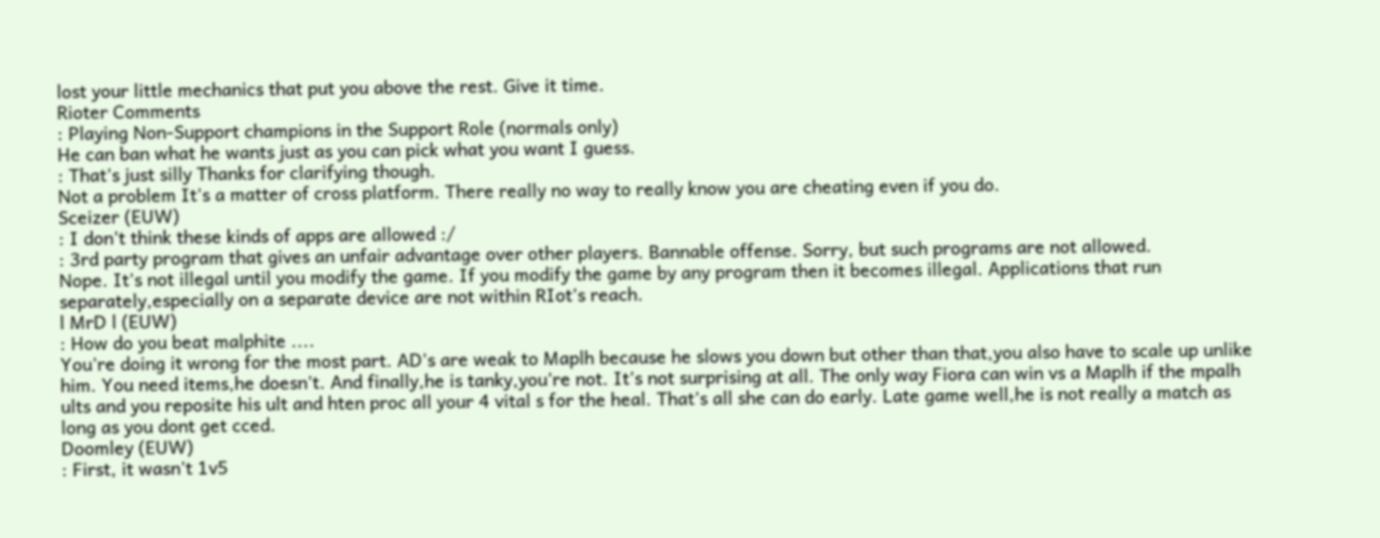lost your little mechanics that put you above the rest. Give it time.
Rioter Comments
: Playing Non-Support champions in the Support Role (normals only)
He can ban what he wants just as you can pick what you want I guess.
: That's just silly Thanks for clarifying though.
Not a problem It's a matter of cross platform. There really no way to really know you are cheating even if you do.
Sceizer (EUW)
: I don't think these kinds of apps are allowed :/
: 3rd party program that gives an unfair advantage over other players. Bannable offense. Sorry, but such programs are not allowed.
Nope. It's not illegal until you modify the game. If you modify the game by any program then it becomes illegal. Applications that run separately,especially on a separate device are not within RIot's reach.
l MrD l (EUW)
: How do you beat malphite ....
You're doing it wrong for the most part. AD's are weak to Maplh because he slows you down but other than that,you also have to scale up unlike him. You need items,he doesn't. And finally,he is tanky,you're not. It's not surprising at all. The only way Fiora can win vs a Maplh if the mpalh ults and you reposite his ult and hten proc all your 4 vital s for the heal. That's all she can do early. Late game well,he is not really a match as long as you dont get cced.
Doomley (EUW)
: First, it wasn't 1v5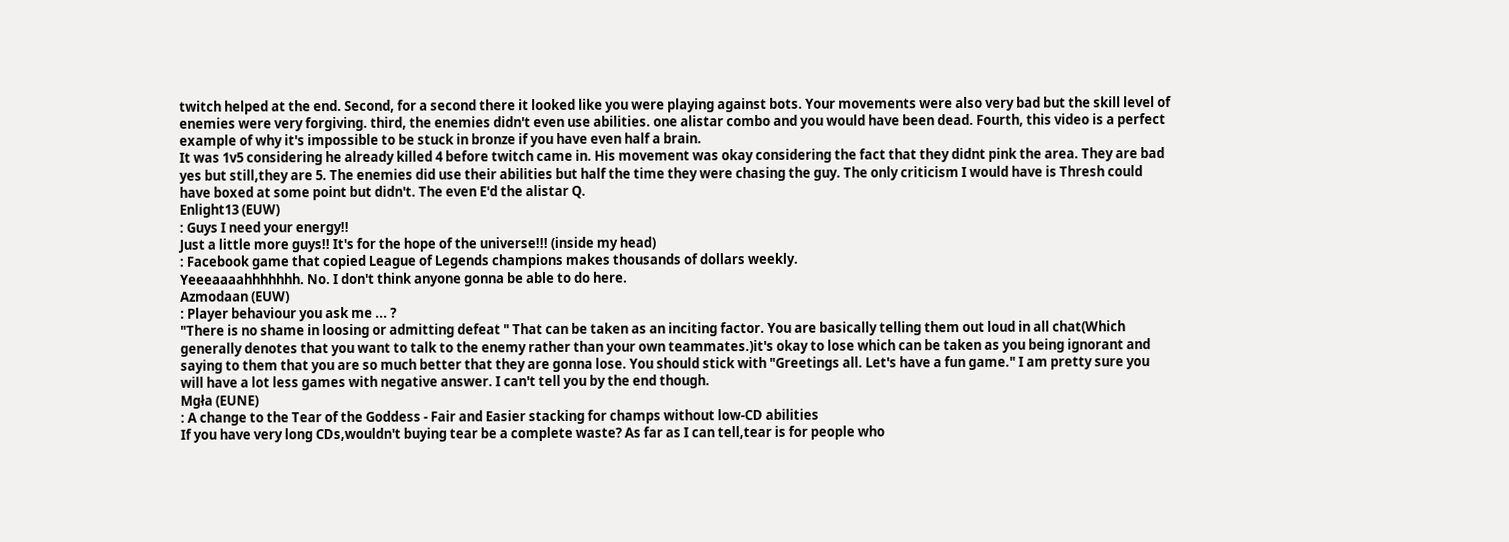twitch helped at the end. Second, for a second there it looked like you were playing against bots. Your movements were also very bad but the skill level of enemies were very forgiving. third, the enemies didn't even use abilities. one alistar combo and you would have been dead. Fourth, this video is a perfect example of why it's impossible to be stuck in bronze if you have even half a brain.
It was 1v5 considering he already killed 4 before twitch came in. His movement was okay considering the fact that they didnt pink the area. They are bad yes but still,they are 5. The enemies did use their abilities but half the time they were chasing the guy. The only criticism I would have is Thresh could have boxed at some point but didn't. The even E'd the alistar Q.
Enlight13 (EUW)
: Guys I need your energy!!
Just a little more guys!! It's for the hope of the universe!!! (inside my head)
: Facebook game that copied League of Legends champions makes thousands of dollars weekly.
Yeeeaaaahhhhhhh. No. I don't think anyone gonna be able to do here.
Azmodaan (EUW)
: Player behaviour you ask me ... ?
"There is no shame in loosing or admitting defeat " That can be taken as an inciting factor. You are basically telling them out loud in all chat(Which generally denotes that you want to talk to the enemy rather than your own teammates.)it's okay to lose which can be taken as you being ignorant and saying to them that you are so much better that they are gonna lose. You should stick with "Greetings all. Let's have a fun game." I am pretty sure you will have a lot less games with negative answer. I can't tell you by the end though.
Mgła (EUNE)
: A change to the Tear of the Goddess - Fair and Easier stacking for champs without low-CD abilities
If you have very long CDs,wouldn't buying tear be a complete waste? As far as I can tell,tear is for people who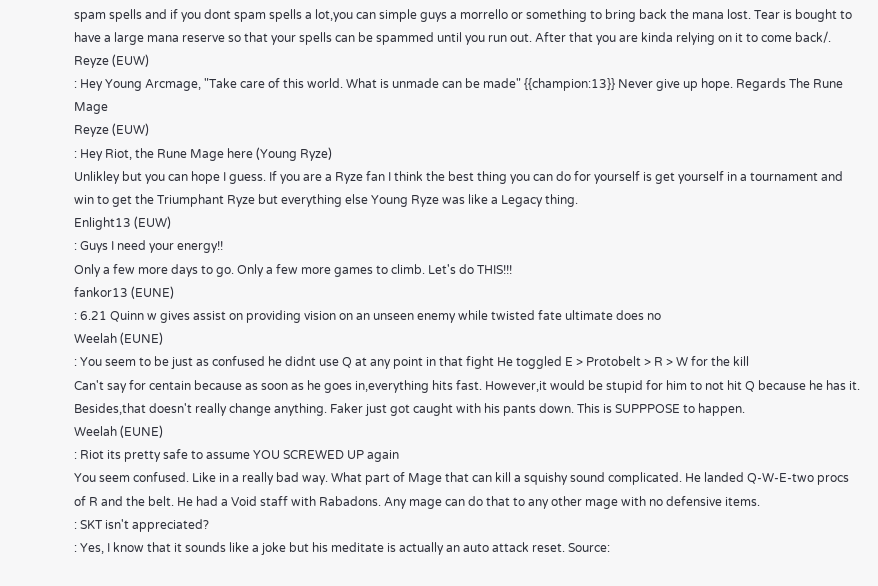spam spells and if you dont spam spells a lot,you can simple guys a morrello or something to bring back the mana lost. Tear is bought to have a large mana reserve so that your spells can be spammed until you run out. After that you are kinda relying on it to come back/.
Reyze (EUW)
: Hey Young Arcmage, "Take care of this world. What is unmade can be made" {{champion:13}} Never give up hope. Regards The Rune Mage
Reyze (EUW)
: Hey Riot, the Rune Mage here (Young Ryze)
Unlikley but you can hope I guess. If you are a Ryze fan I think the best thing you can do for yourself is get yourself in a tournament and win to get the Triumphant Ryze but everything else Young Ryze was like a Legacy thing.
Enlight13 (EUW)
: Guys I need your energy!!
Only a few more days to go. Only a few more games to climb. Let's do THIS!!!
fankor13 (EUNE)
: 6.21 Quinn w gives assist on providing vision on an unseen enemy while twisted fate ultimate does no
Weelah (EUNE)
: You seem to be just as confused he didnt use Q at any point in that fight He toggled E > Protobelt > R > W for the kill
Can't say for centain because as soon as he goes in,everything hits fast. However,it would be stupid for him to not hit Q because he has it. Besides,that doesn't really change anything. Faker just got caught with his pants down. This is SUPPPOSE to happen.
Weelah (EUNE)
: Riot its pretty safe to assume YOU SCREWED UP again
You seem confused. Like in a really bad way. What part of Mage that can kill a squishy sound complicated. He landed Q-W-E-two procs of R and the belt. He had a Void staff with Rabadons. Any mage can do that to any other mage with no defensive items.
: SKT isn't appreciated?
: Yes, I know that it sounds like a joke but his meditate is actually an auto attack reset. Source: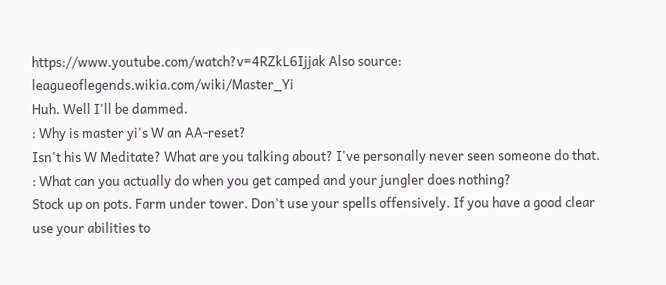https://www.youtube.com/watch?v=4RZkL6Ijjak Also source: leagueoflegends.wikia.com/wiki/Master_Yi
Huh. Well I'll be dammed.
: Why is master yi's W an AA-reset?
Isn't his W Meditate? What are you talking about? I've personally never seen someone do that.
: What can you actually do when you get camped and your jungler does nothing?
Stock up on pots. Farm under tower. Don't use your spells offensively. If you have a good clear use your abilities to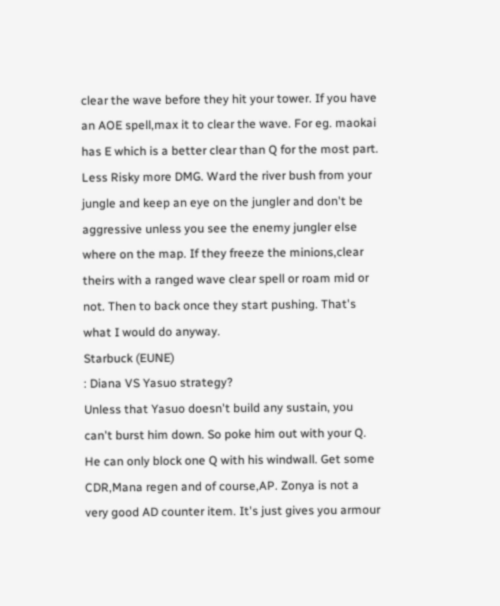clear the wave before they hit your tower. If you have an AOE spell,max it to clear the wave. For eg. maokai has E which is a better clear than Q for the most part. Less Risky more DMG. Ward the river bush from your jungle and keep an eye on the jungler and don't be aggressive unless you see the enemy jungler else where on the map. If they freeze the minions,clear theirs with a ranged wave clear spell or roam mid or not. Then to back once they start pushing. That's what I would do anyway.
Starbuck (EUNE)
: Diana VS Yasuo strategy?
Unless that Yasuo doesn't build any sustain, you can't burst him down. So poke him out with your Q. He can only block one Q with his windwall. Get some CDR,Mana regen and of course,AP. Zonya is not a very good AD counter item. It's just gives you armour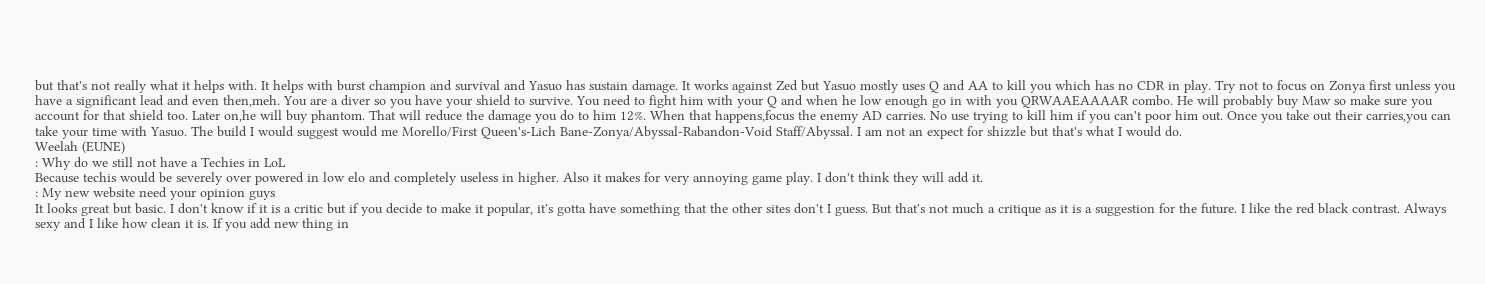but that's not really what it helps with. It helps with burst champion and survival and Yasuo has sustain damage. It works against Zed but Yasuo mostly uses Q and AA to kill you which has no CDR in play. Try not to focus on Zonya first unless you have a significant lead and even then,meh. You are a diver so you have your shield to survive. You need to fight him with your Q and when he low enough go in with you QRWAAEAAAAR combo. He will probably buy Maw so make sure you account for that shield too. Later on,he will buy phantom. That will reduce the damage you do to him 12%. When that happens,focus the enemy AD carries. No use trying to kill him if you can't poor him out. Once you take out their carries,you can take your time with Yasuo. The build I would suggest would me Morello/First Queen's-Lich Bane-Zonya/Abyssal-Rabandon-Void Staff/Abyssal. I am not an expect for shizzle but that's what I would do.
Weelah (EUNE)
: Why do we still not have a Techies in LoL
Because techis would be severely over powered in low elo and completely useless in higher. Also it makes for very annoying game play. I don't think they will add it.
: My new website need your opinion guys
It looks great but basic. I don't know if it is a critic but if you decide to make it popular, it's gotta have something that the other sites don't I guess. But that's not much a critique as it is a suggestion for the future. I like the red black contrast. Always sexy and I like how clean it is. If you add new thing in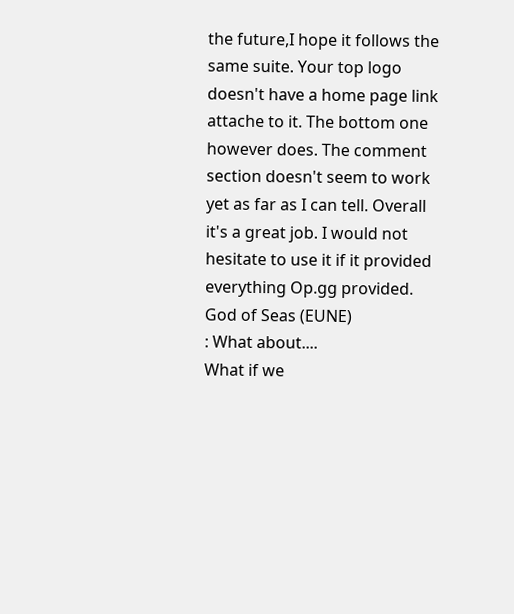the future,I hope it follows the same suite. Your top logo doesn't have a home page link attache to it. The bottom one however does. The comment section doesn't seem to work yet as far as I can tell. Overall it's a great job. I would not hesitate to use it if it provided everything Op.gg provided.
God of Seas (EUNE)
: What about....
What if we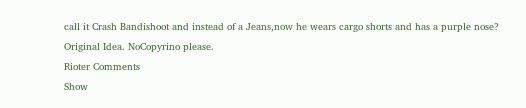call it Crash Bandishoot and instead of a Jeans,now he wears cargo shorts and has a purple nose? Original Idea. NoCopyrino please.
Rioter Comments
Show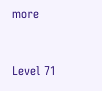more


Level 71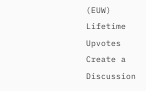(EUW)
Lifetime Upvotes
Create a Discussion